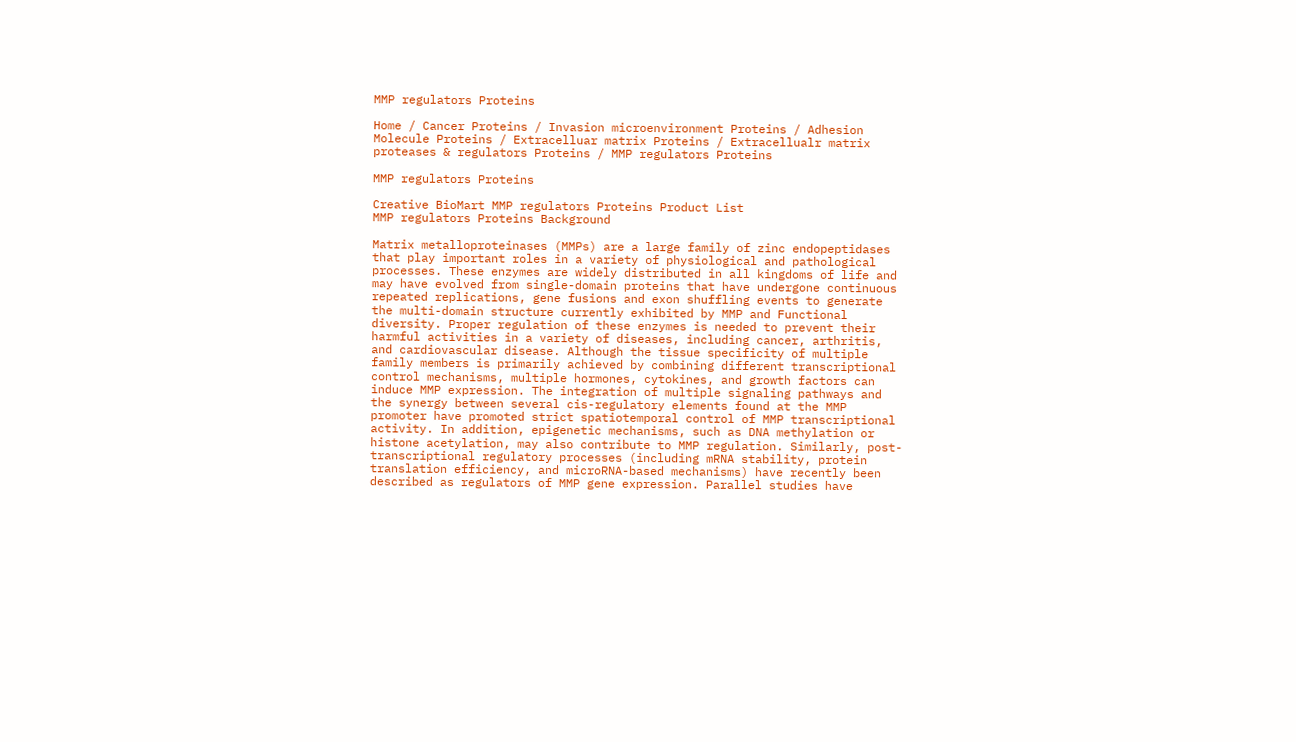MMP regulators Proteins

Home / Cancer Proteins / Invasion microenvironment Proteins / Adhesion Molecule Proteins / Extracelluar matrix Proteins / Extracellualr matrix proteases & regulators Proteins / MMP regulators Proteins

MMP regulators Proteins

Creative BioMart MMP regulators Proteins Product List
MMP regulators Proteins Background

Matrix metalloproteinases (MMPs) are a large family of zinc endopeptidases that play important roles in a variety of physiological and pathological processes. These enzymes are widely distributed in all kingdoms of life and may have evolved from single-domain proteins that have undergone continuous repeated replications, gene fusions and exon shuffling events to generate the multi-domain structure currently exhibited by MMP and Functional diversity. Proper regulation of these enzymes is needed to prevent their harmful activities in a variety of diseases, including cancer, arthritis, and cardiovascular disease. Although the tissue specificity of multiple family members is primarily achieved by combining different transcriptional control mechanisms, multiple hormones, cytokines, and growth factors can induce MMP expression. The integration of multiple signaling pathways and the synergy between several cis-regulatory elements found at the MMP promoter have promoted strict spatiotemporal control of MMP transcriptional activity. In addition, epigenetic mechanisms, such as DNA methylation or histone acetylation, may also contribute to MMP regulation. Similarly, post-transcriptional regulatory processes (including mRNA stability, protein translation efficiency, and microRNA-based mechanisms) have recently been described as regulators of MMP gene expression. Parallel studies have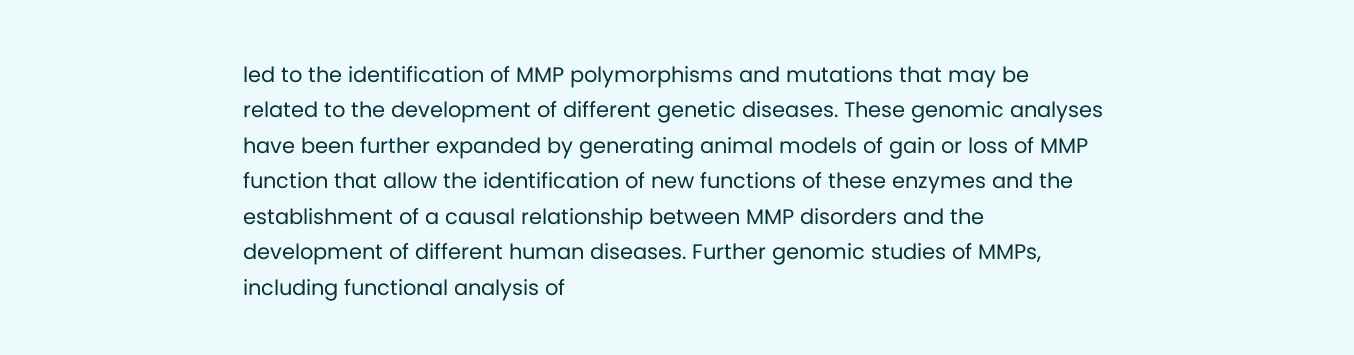led to the identification of MMP polymorphisms and mutations that may be related to the development of different genetic diseases. These genomic analyses have been further expanded by generating animal models of gain or loss of MMP function that allow the identification of new functions of these enzymes and the establishment of a causal relationship between MMP disorders and the development of different human diseases. Further genomic studies of MMPs, including functional analysis of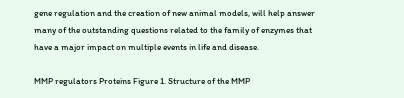gene regulation and the creation of new animal models, will help answer many of the outstanding questions related to the family of enzymes that have a major impact on multiple events in life and disease.

MMP regulators Proteins Figure 1. Structure of the MMP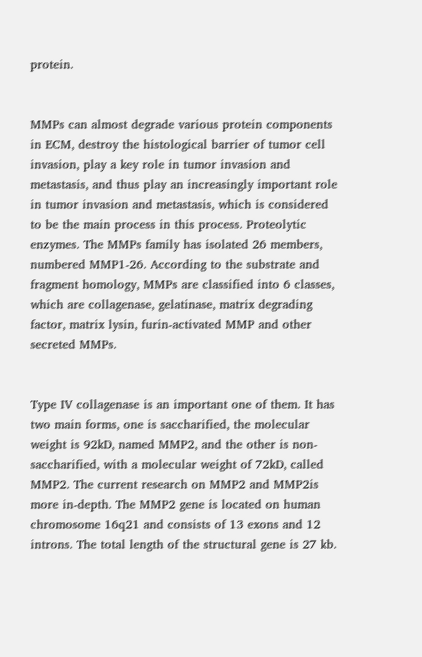protein.


MMPs can almost degrade various protein components in ECM, destroy the histological barrier of tumor cell invasion, play a key role in tumor invasion and metastasis, and thus play an increasingly important role in tumor invasion and metastasis, which is considered to be the main process in this process. Proteolytic enzymes. The MMPs family has isolated 26 members, numbered MMP1-26. According to the substrate and fragment homology, MMPs are classified into 6 classes, which are collagenase, gelatinase, matrix degrading factor, matrix lysin, furin-activated MMP and other secreted MMPs.


Type IV collagenase is an important one of them. It has two main forms, one is saccharified, the molecular weight is 92kD, named MMP2, and the other is non-saccharified, with a molecular weight of 72kD, called MMP2. The current research on MMP2 and MMP2is more in-depth. The MMP2 gene is located on human chromosome 16q21 and consists of 13 exons and 12 introns. The total length of the structural gene is 27 kb.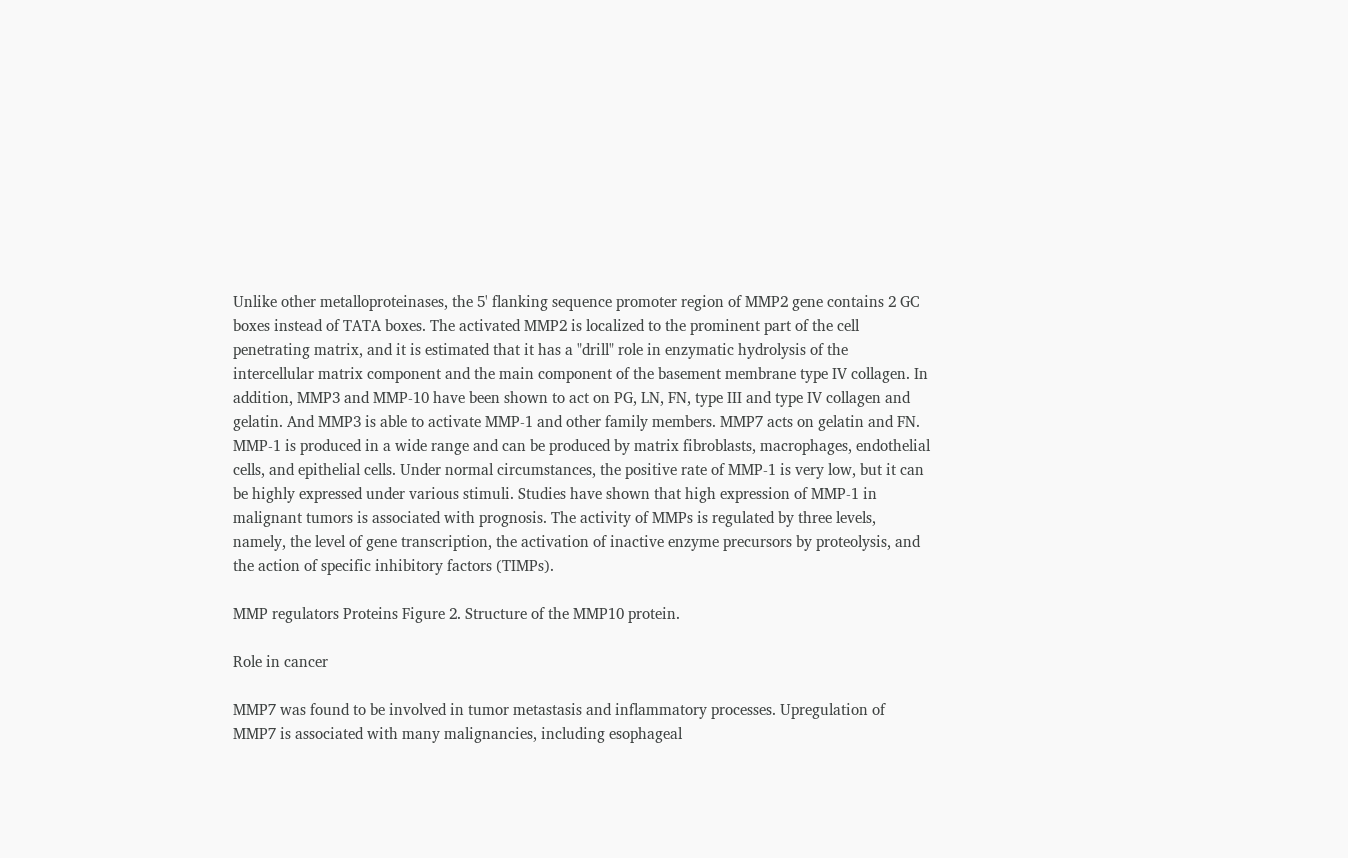Unlike other metalloproteinases, the 5' flanking sequence promoter region of MMP2 gene contains 2 GC boxes instead of TATA boxes. The activated MMP2 is localized to the prominent part of the cell penetrating matrix, and it is estimated that it has a "drill" role in enzymatic hydrolysis of the intercellular matrix component and the main component of the basement membrane type IV collagen. In addition, MMP3 and MMP-10 have been shown to act on PG, LN, FN, type III and type IV collagen and gelatin. And MMP3 is able to activate MMP-1 and other family members. MMP7 acts on gelatin and FN. MMP-1 is produced in a wide range and can be produced by matrix fibroblasts, macrophages, endothelial cells, and epithelial cells. Under normal circumstances, the positive rate of MMP-1 is very low, but it can be highly expressed under various stimuli. Studies have shown that high expression of MMP-1 in malignant tumors is associated with prognosis. The activity of MMPs is regulated by three levels, namely, the level of gene transcription, the activation of inactive enzyme precursors by proteolysis, and the action of specific inhibitory factors (TIMPs).

MMP regulators Proteins Figure 2. Structure of the MMP10 protein.

Role in cancer

MMP7 was found to be involved in tumor metastasis and inflammatory processes. Upregulation of MMP7 is associated with many malignancies, including esophageal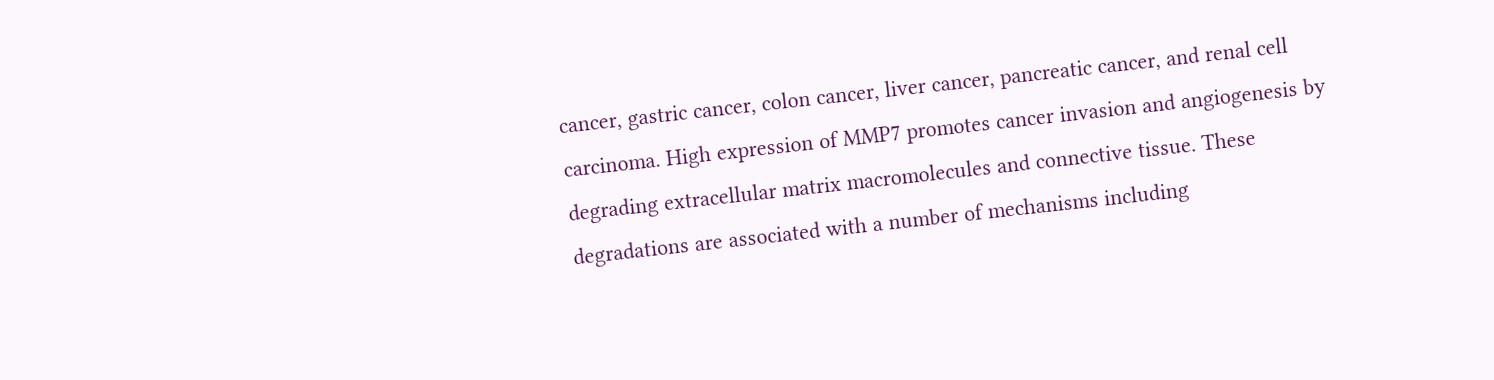cancer, gastric cancer, colon cancer, liver cancer, pancreatic cancer, and renal cell carcinoma. High expression of MMP7 promotes cancer invasion and angiogenesis by degrading extracellular matrix macromolecules and connective tissue. These degradations are associated with a number of mechanisms including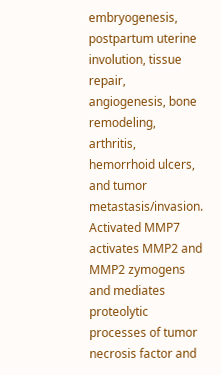embryogenesis, postpartum uterine involution, tissue repair, angiogenesis, bone remodeling, arthritis, hemorrhoid ulcers, and tumor metastasis/invasion. Activated MMP7 activates MMP2 and MMP2 zymogens and mediates proteolytic processes of tumor necrosis factor and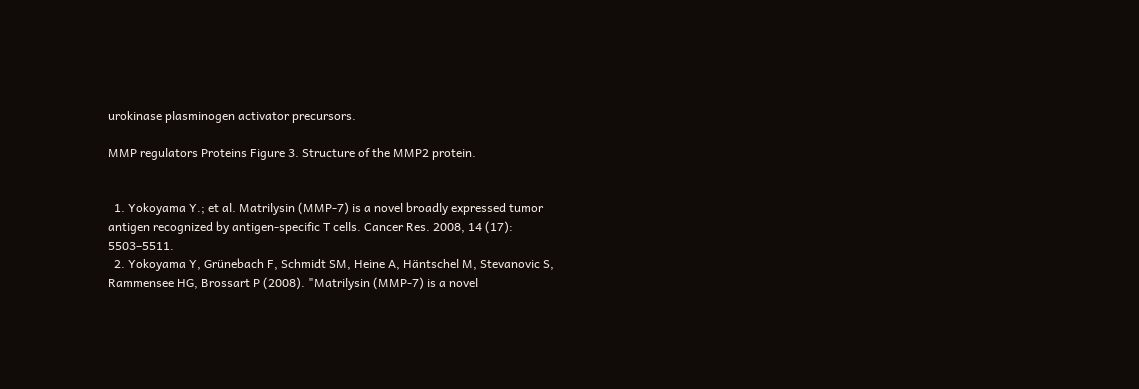urokinase plasminogen activator precursors.

MMP regulators Proteins Figure 3. Structure of the MMP2 protein.


  1. Yokoyama Y.; et al. Matrilysin (MMP-7) is a novel broadly expressed tumor antigen recognized by antigen-specific T cells. Cancer Res. 2008, 14 (17): 5503–5511.
  2. Yokoyama Y, Grünebach F, Schmidt SM, Heine A, Häntschel M, Stevanovic S, Rammensee HG, Brossart P (2008). "Matrilysin (MMP-7) is a novel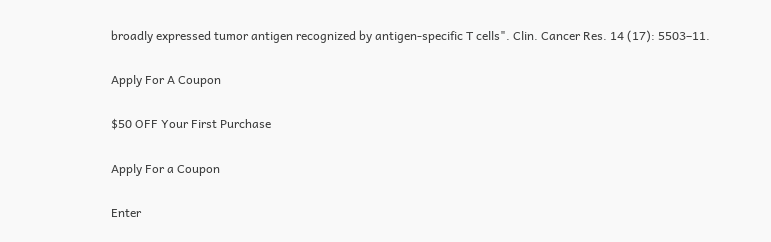broadly expressed tumor antigen recognized by antigen-specific T cells". Clin. Cancer Res. 14 (17): 5503–11.

Apply For A Coupon

$50 OFF Your First Purchase

Apply For a Coupon

Enter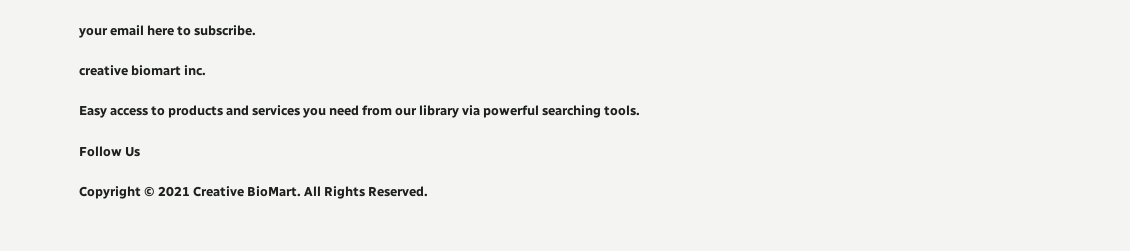your email here to subscribe.

creative biomart inc.

Easy access to products and services you need from our library via powerful searching tools.

Follow Us

Copyright © 2021 Creative BioMart. All Rights Reserved.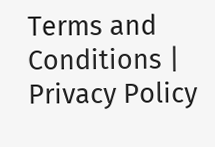Terms and Conditions | Privacy Policy